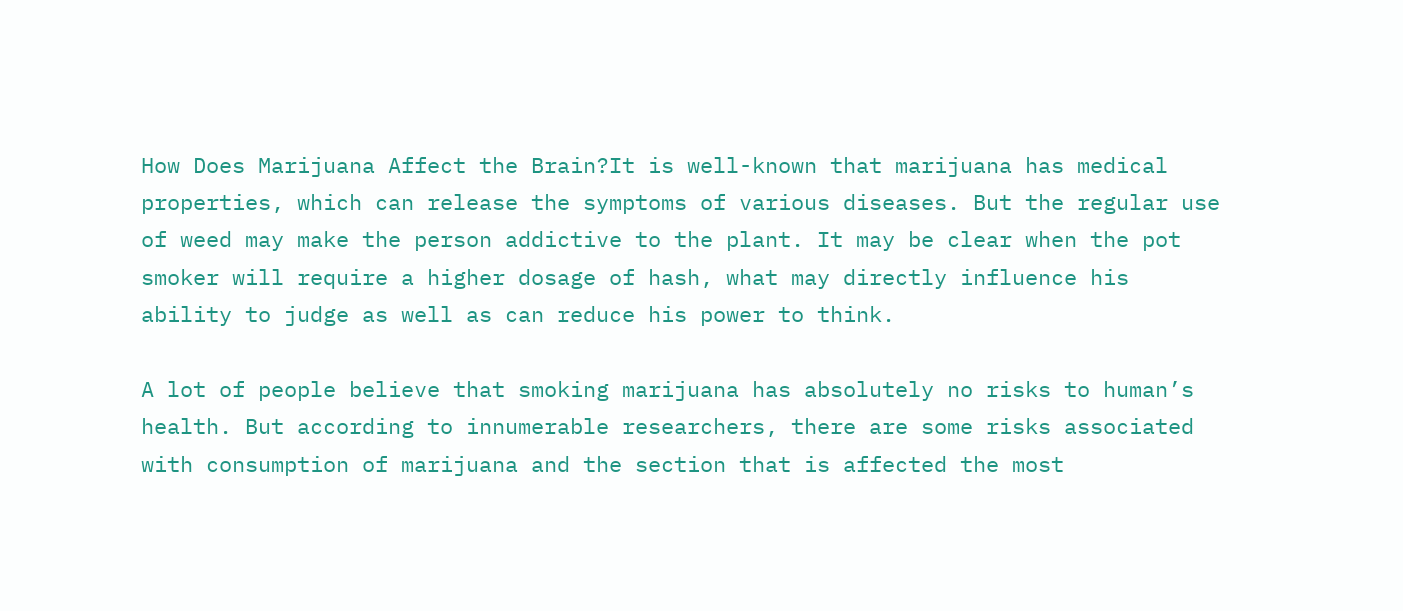How Does Marijuana Affect the Brain?It is well-known that marijuana has medical properties, which can release the symptoms of various diseases. But the regular use of weed may make the person addictive to the plant. It may be clear when the pot smoker will require a higher dosage of hash, what may directly influence his ability to judge as well as can reduce his power to think.

A lot of people believe that smoking marijuana has absolutely no risks to human’s health. But according to innumerable researchers, there are some risks associated with consumption of marijuana and the section that is affected the most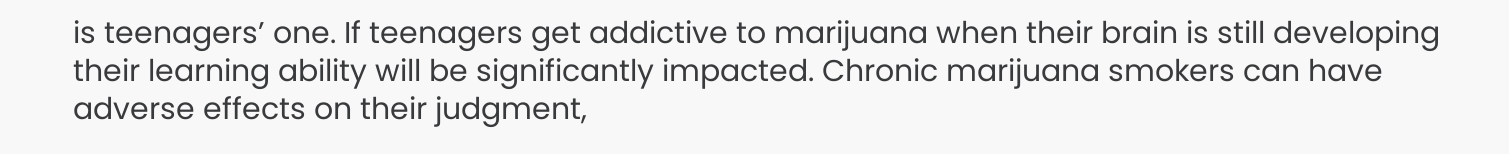is teenagers’ one. If teenagers get addictive to marijuana when their brain is still developing their learning ability will be significantly impacted. Chronic marijuana smokers can have adverse effects on their judgment,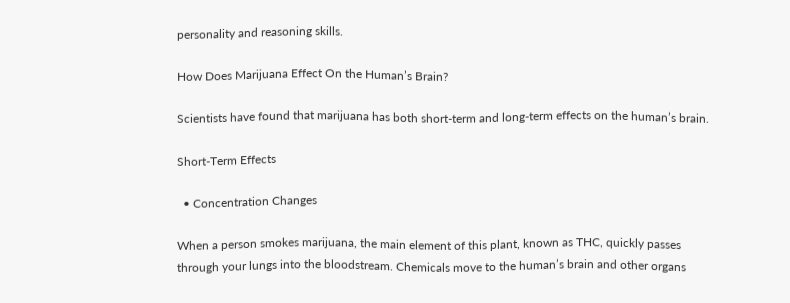personality and reasoning skills.

How Does Marijuana Effect On the Human’s Brain?

Scientists have found that marijuana has both short-term and long-term effects on the human’s brain.

Short-Term Effects

  • Concentration Changes

When a person smokes marijuana, the main element of this plant, known as THC, quickly passes through your lungs into the bloodstream. Chemicals move to the human’s brain and other organs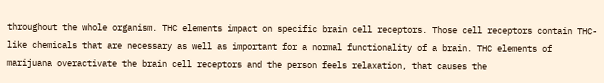throughout the whole organism. THC elements impact on specific brain cell receptors. Those cell receptors contain THC-like chemicals that are necessary as well as important for a normal functionality of a brain. THC elements of marijuana overactivate the brain cell receptors and the person feels relaxation, that causes the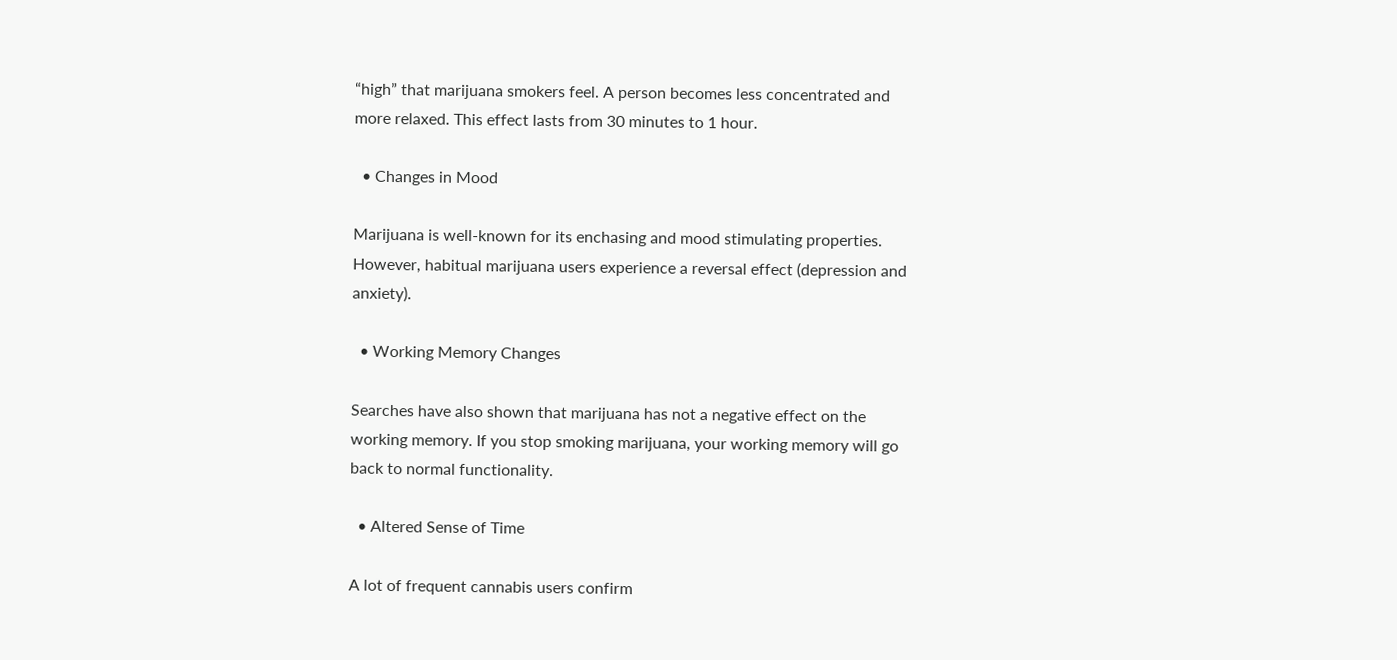“high” that marijuana smokers feel. A person becomes less concentrated and more relaxed. This effect lasts from 30 minutes to 1 hour.

  • Changes in Mood

Marijuana is well-known for its enchasing and mood stimulating properties. However, habitual marijuana users experience a reversal effect (depression and anxiety).

  • Working Memory Changes

Searches have also shown that marijuana has not a negative effect on the working memory. If you stop smoking marijuana, your working memory will go back to normal functionality.

  • Altered Sense of Time

A lot of frequent cannabis users confirm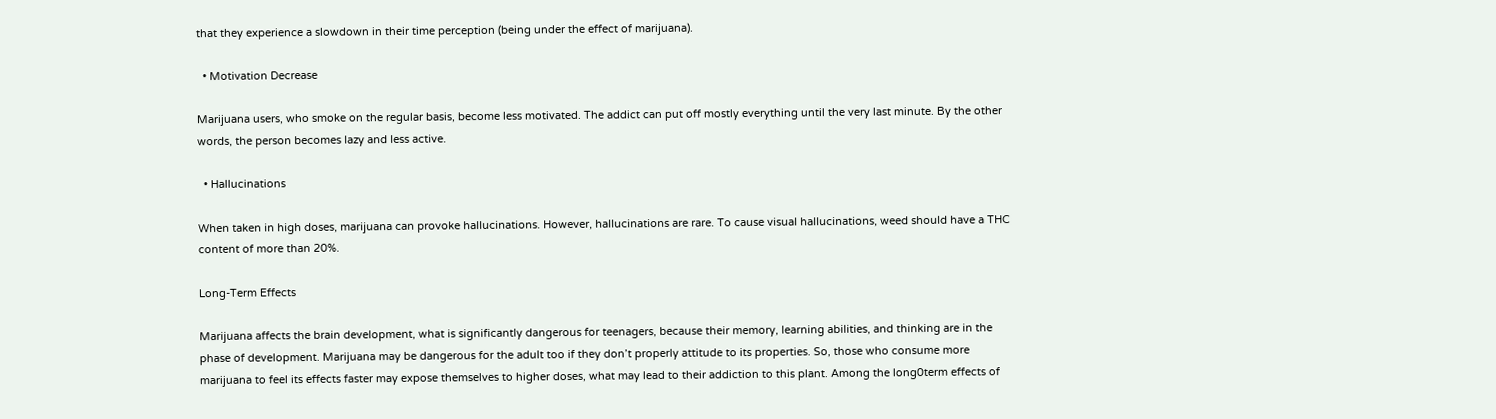that they experience a slowdown in their time perception (being under the effect of marijuana).

  • Motivation Decrease

Marijuana users, who smoke on the regular basis, become less motivated. The addict can put off mostly everything until the very last minute. By the other words, the person becomes lazy and less active.

  • Hallucinations

When taken in high doses, marijuana can provoke hallucinations. However, hallucinations are rare. To cause visual hallucinations, weed should have a THC content of more than 20%.

Long-Term Effects

Marijuana affects the brain development, what is significantly dangerous for teenagers, because their memory, learning abilities, and thinking are in the phase of development. Marijuana may be dangerous for the adult too if they don’t properly attitude to its properties. So, those who consume more marijuana to feel its effects faster may expose themselves to higher doses, what may lead to their addiction to this plant. Among the long0term effects of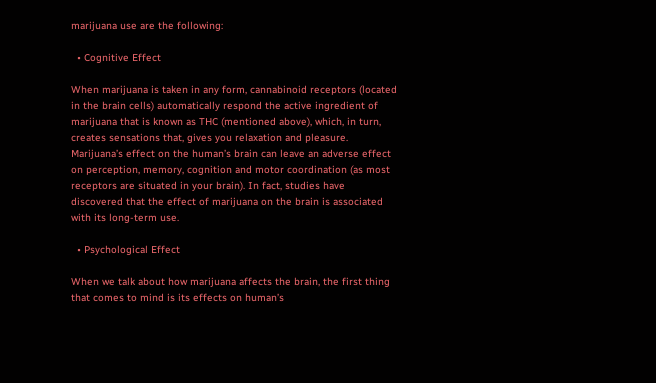marijuana use are the following:

  • Cognitive Effect

When marijuana is taken in any form, cannabinoid receptors (located in the brain cells) automatically respond the active ingredient of marijuana that is known as THC (mentioned above), which, in turn, creates sensations that, gives you relaxation and pleasure. Marijuana’s effect on the human’s brain can leave an adverse effect on perception, memory, cognition and motor coordination (as most receptors are situated in your brain). In fact, studies have discovered that the effect of marijuana on the brain is associated with its long-term use.

  • Psychological Effect

When we talk about how marijuana affects the brain, the first thing that comes to mind is its effects on human’s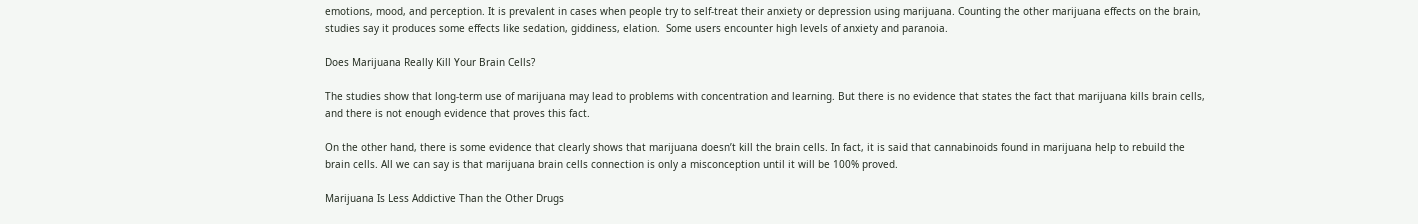emotions, mood, and perception. It is prevalent in cases when people try to self-treat their anxiety or depression using marijuana. Counting the other marijuana effects on the brain, studies say it produces some effects like sedation, giddiness, elation.  Some users encounter high levels of anxiety and paranoia.

Does Marijuana Really Kill Your Brain Cells?

The studies show that long-term use of marijuana may lead to problems with concentration and learning. But there is no evidence that states the fact that marijuana kills brain cells, and there is not enough evidence that proves this fact.

On the other hand, there is some evidence that clearly shows that marijuana doesn’t kill the brain cells. In fact, it is said that cannabinoids found in marijuana help to rebuild the brain cells. All we can say is that marijuana brain cells connection is only a misconception until it will be 100% proved.

Marijuana Is Less Addictive Than the Other Drugs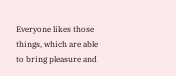Everyone likes those things, which are able to bring pleasure and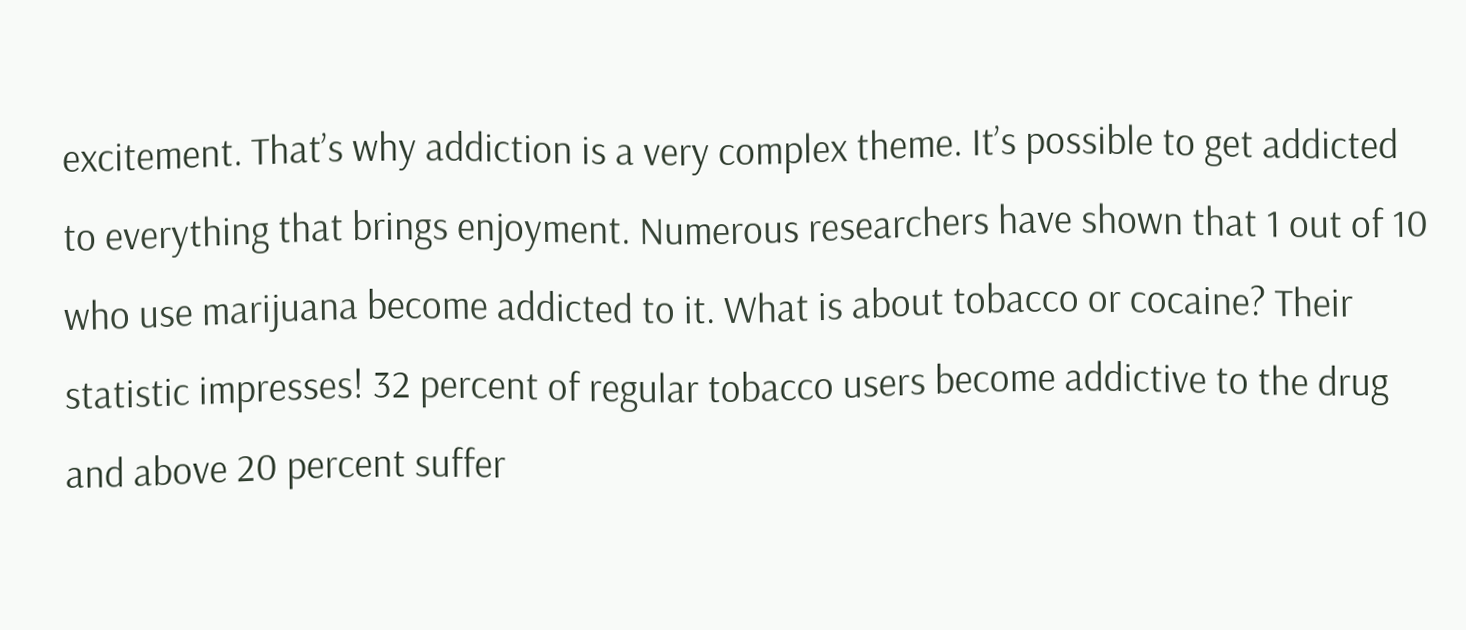excitement. That’s why addiction is a very complex theme. It’s possible to get addicted to everything that brings enjoyment. Numerous researchers have shown that 1 out of 10 who use marijuana become addicted to it. What is about tobacco or cocaine? Their statistic impresses! 32 percent of regular tobacco users become addictive to the drug and above 20 percent suffer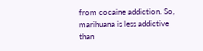from cocaine addiction. So, marihuana is less addictive than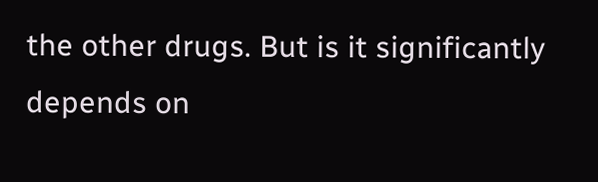the other drugs. But is it significantly depends on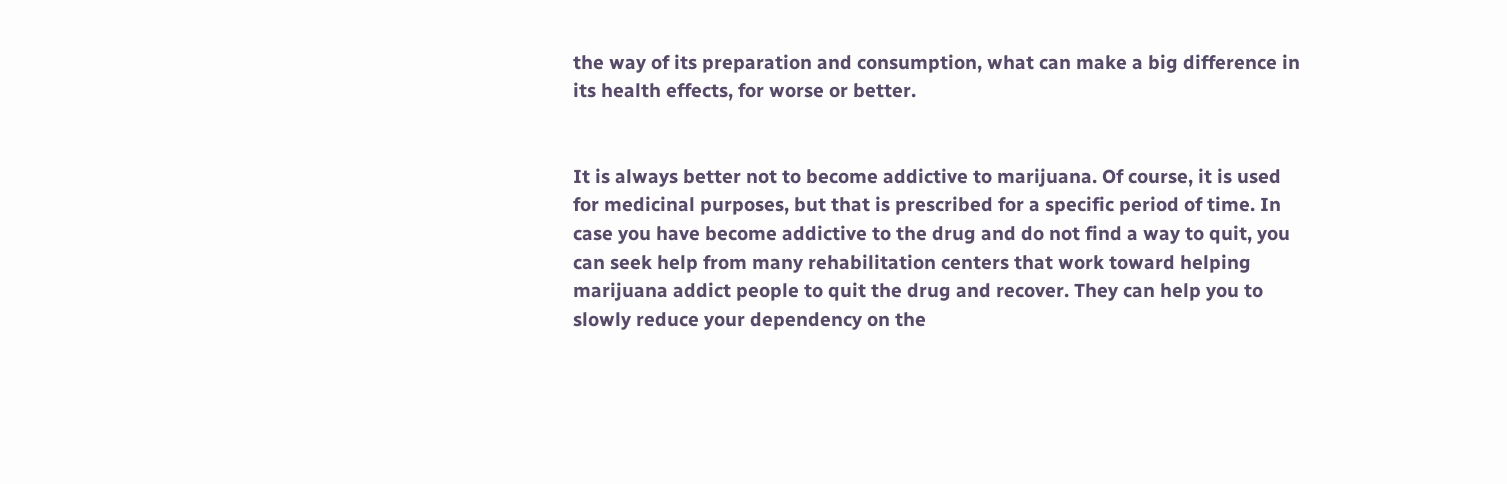the way of its preparation and consumption, what can make a big difference in its health effects, for worse or better.


It is always better not to become addictive to marijuana. Of course, it is used for medicinal purposes, but that is prescribed for a specific period of time. In case you have become addictive to the drug and do not find a way to quit, you can seek help from many rehabilitation centers that work toward helping marijuana addict people to quit the drug and recover. They can help you to slowly reduce your dependency on the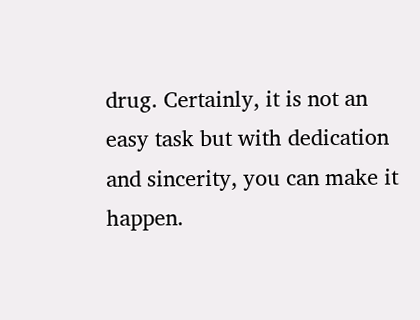drug. Certainly, it is not an easy task but with dedication and sincerity, you can make it happen.